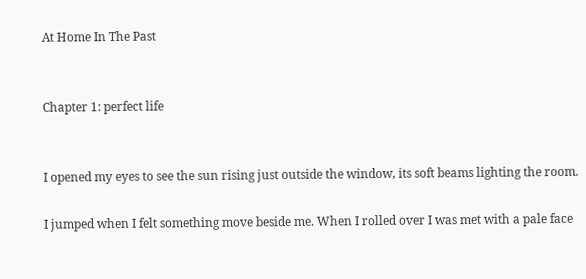At Home In The Past


Chapter 1: perfect life


I opened my eyes to see the sun rising just outside the window, its soft beams lighting the room.

I jumped when I felt something move beside me. When I rolled over I was met with a pale face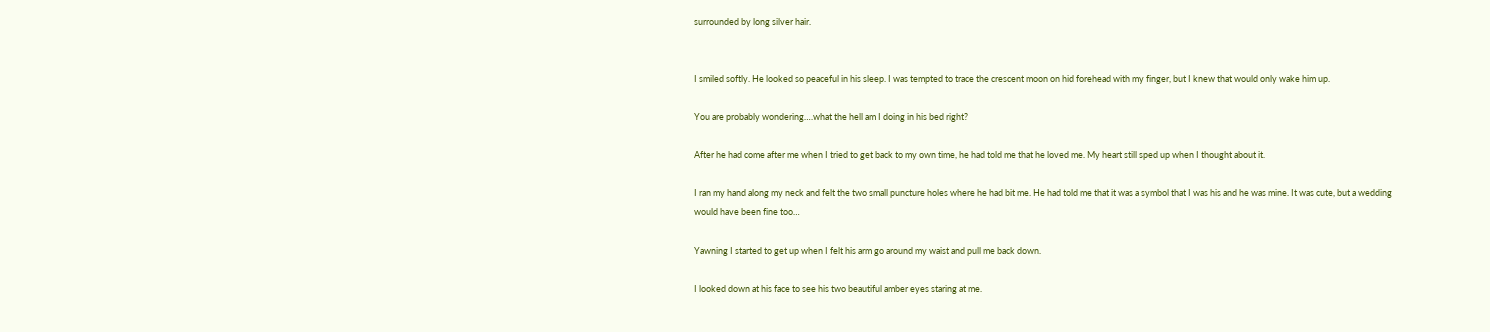surrounded by long silver hair.


I smiled softly. He looked so peaceful in his sleep. I was tempted to trace the crescent moon on hid forehead with my finger, but I knew that would only wake him up.

You are probably wondering….what the hell am I doing in his bed right?

After he had come after me when I tried to get back to my own time, he had told me that he loved me. My heart still sped up when I thought about it.

I ran my hand along my neck and felt the two small puncture holes where he had bit me. He had told me that it was a symbol that I was his and he was mine. It was cute, but a wedding would have been fine too…

Yawning I started to get up when I felt his arm go around my waist and pull me back down.

I looked down at his face to see his two beautiful amber eyes staring at me.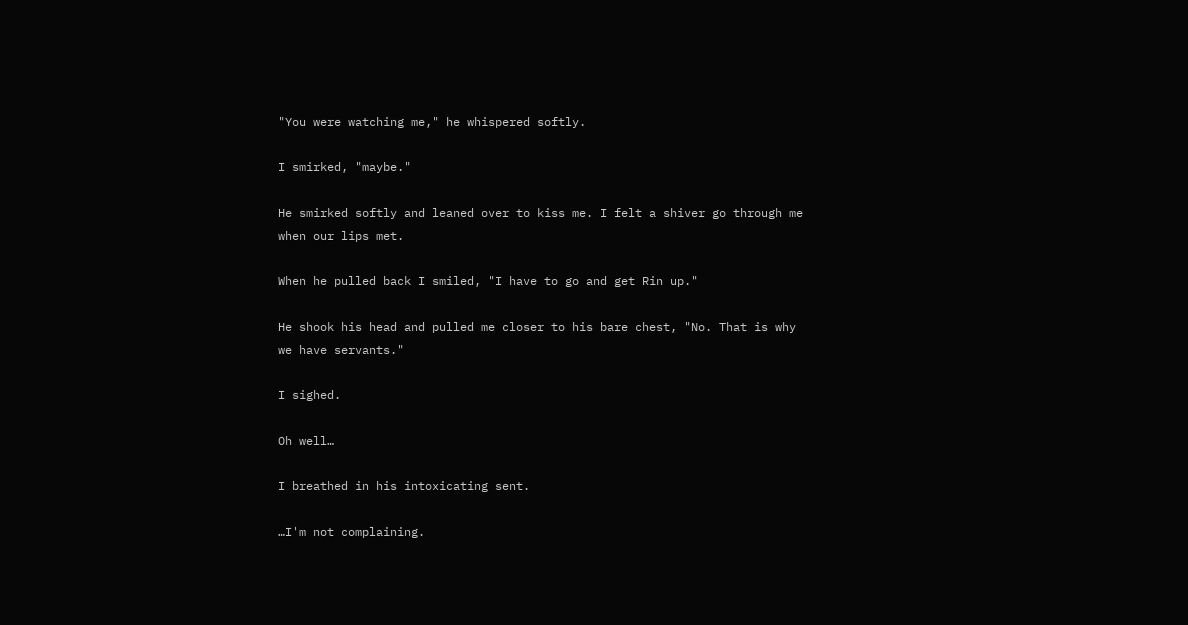"You were watching me," he whispered softly.

I smirked, "maybe."

He smirked softly and leaned over to kiss me. I felt a shiver go through me when our lips met.

When he pulled back I smiled, "I have to go and get Rin up."

He shook his head and pulled me closer to his bare chest, "No. That is why we have servants."

I sighed.

Oh well…

I breathed in his intoxicating sent.

…I'm not complaining.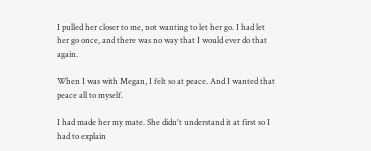I pulled her closer to me, not wanting to let her go. I had let her go once, and there was no way that I would ever do that again.

When I was with Megan, I felt so at peace. And I wanted that peace all to myself.

I had made her my mate. She didn't understand it at first so I had to explain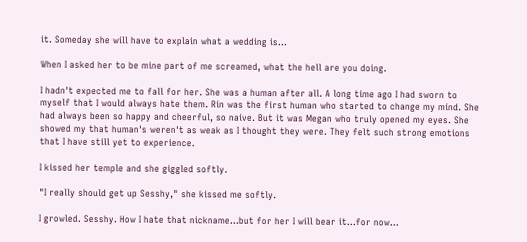it. Someday she will have to explain what a wedding is…

When I asked her to be mine part of me screamed, what the hell are you doing.

I hadn't expected me to fall for her. She was a human after all. A long time ago I had sworn to myself that I would always hate them. Rin was the first human who started to change my mind. She had always been so happy and cheerful, so naive. But it was Megan who truly opened my eyes. She showed my that human's weren't as weak as I thought they were. They felt such strong emotions that I have still yet to experience.

I kissed her temple and she giggled softly.

"I really should get up Sesshy," she kissed me softly.

I growled. Sesshy. How I hate that nickname…but for her I will bear it…for now…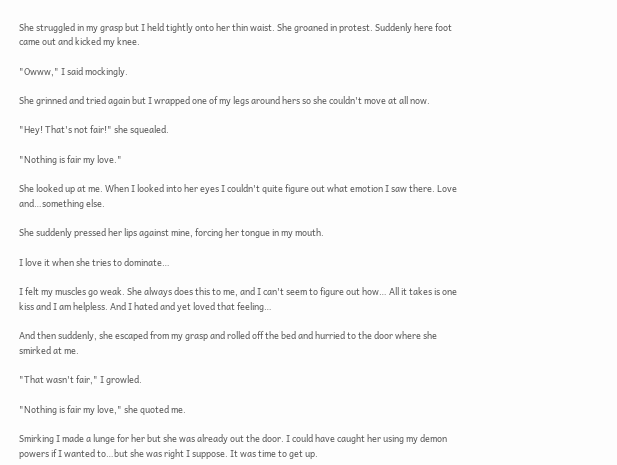She struggled in my grasp but I held tightly onto her thin waist. She groaned in protest. Suddenly here foot came out and kicked my knee.

"Owww," I said mockingly.

She grinned and tried again but I wrapped one of my legs around hers so she couldn't move at all now.

"Hey! That's not fair!" she squealed.

"Nothing is fair my love."

She looked up at me. When I looked into her eyes I couldn't quite figure out what emotion I saw there. Love and…something else.

She suddenly pressed her lips against mine, forcing her tongue in my mouth.

I love it when she tries to dominate…

I felt my muscles go weak. She always does this to me, and I can't seem to figure out how… All it takes is one kiss and I am helpless. And I hated and yet loved that feeling…

And then suddenly, she escaped from my grasp and rolled off the bed and hurried to the door where she smirked at me.

"That wasn't fair," I growled.

"Nothing is fair my love," she quoted me.

Smirking I made a lunge for her but she was already out the door. I could have caught her using my demon powers if I wanted to…but she was right I suppose. It was time to get up.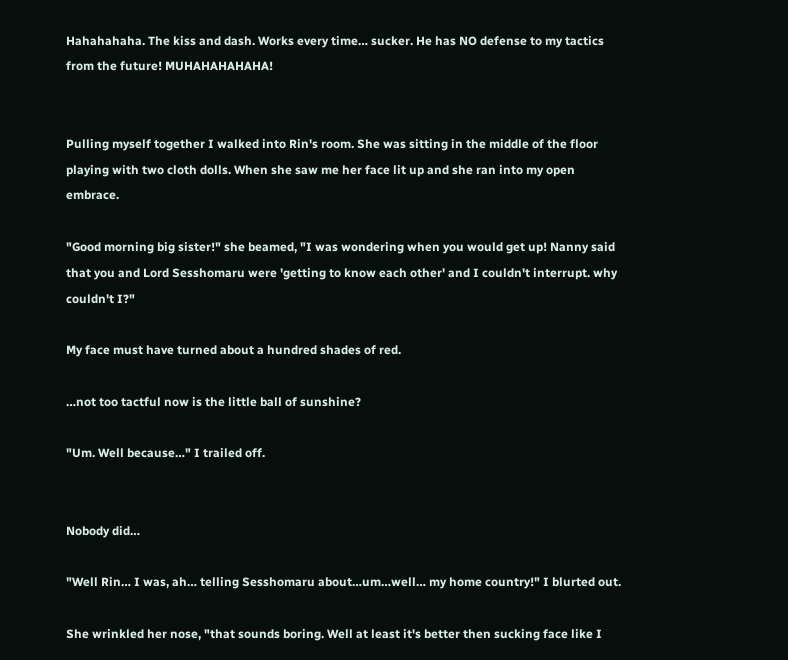Hahahahaha. The kiss and dash. Works every time… sucker. He has NO defense to my tactics from the future! MUHAHAHAHAHA!


Pulling myself together I walked into Rin's room. She was sitting in the middle of the floor playing with two cloth dolls. When she saw me her face lit up and she ran into my open embrace.

"Good morning big sister!" she beamed, "I was wondering when you would get up! Nanny said that you and Lord Sesshomaru were 'getting to know each other' and I couldn't interrupt. why couldn't I?"

My face must have turned about a hundred shades of red.

…not too tactful now is the little ball of sunshine?

"Um. Well because…" I trailed off.


Nobody did…

"Well Rin… I was, ah… telling Sesshomaru about…um…well… my home country!" I blurted out.

She wrinkled her nose, "that sounds boring. Well at least it's better then sucking face like I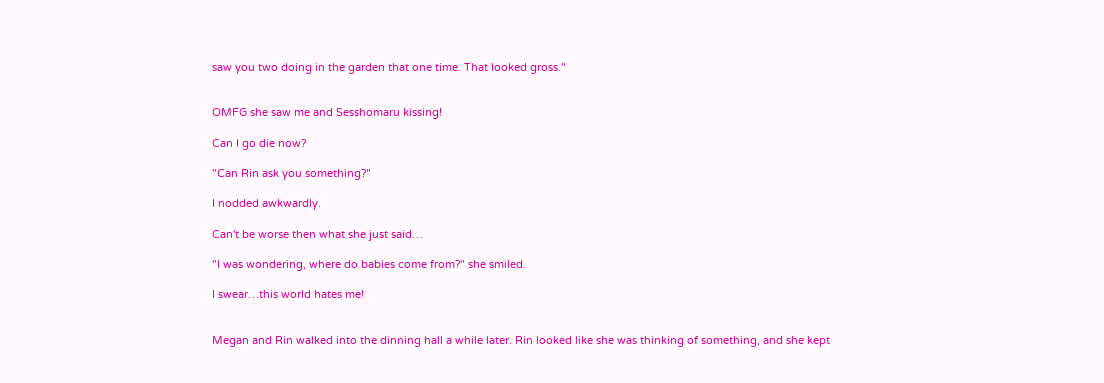saw you two doing in the garden that one time. That looked gross."


OMFG she saw me and Sesshomaru kissing!

Can I go die now?

"Can Rin ask you something?"

I nodded awkwardly.

Can't be worse then what she just said…

"I was wondering, where do babies come from?" she smiled.

I swear…this world hates me!


Megan and Rin walked into the dinning hall a while later. Rin looked like she was thinking of something, and she kept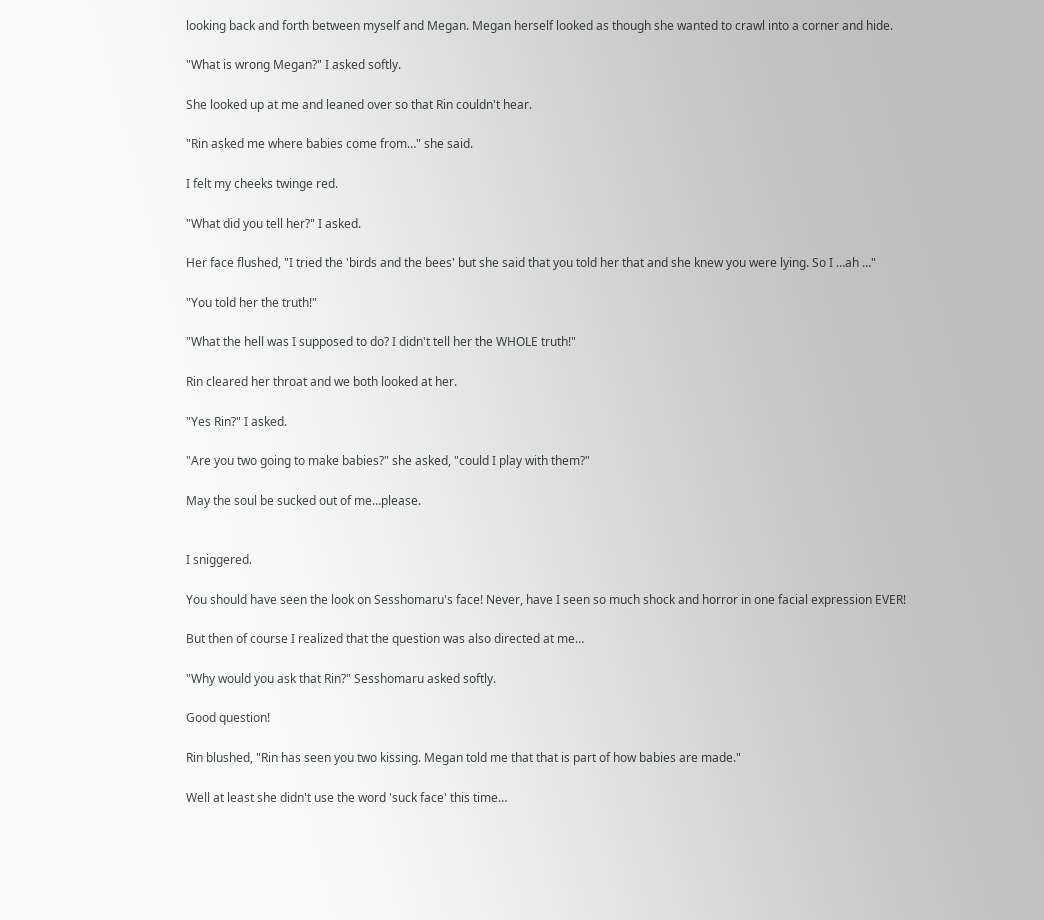looking back and forth between myself and Megan. Megan herself looked as though she wanted to crawl into a corner and hide.

"What is wrong Megan?" I asked softly.

She looked up at me and leaned over so that Rin couldn't hear.

"Rin asked me where babies come from…" she said.

I felt my cheeks twinge red.

"What did you tell her?" I asked.

Her face flushed, "I tried the 'birds and the bees' but she said that you told her that and she knew you were lying. So I …ah …"

"You told her the truth!"

"What the hell was I supposed to do? I didn't tell her the WHOLE truth!"

Rin cleared her throat and we both looked at her.

"Yes Rin?" I asked.

"Are you two going to make babies?" she asked, "could I play with them?"

May the soul be sucked out of me…please.


I sniggered.

You should have seen the look on Sesshomaru's face! Never, have I seen so much shock and horror in one facial expression EVER!

But then of course I realized that the question was also directed at me…

"Why would you ask that Rin?" Sesshomaru asked softly.

Good question!

Rin blushed, "Rin has seen you two kissing. Megan told me that that is part of how babies are made."

Well at least she didn't use the word 'suck face' this time…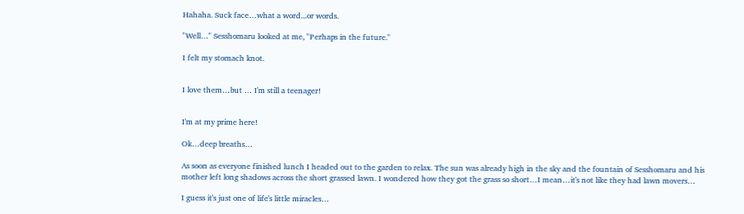Hahaha. Suck face…what a word...or words.

"Well…" Sesshomaru looked at me, "Perhaps in the future."

I felt my stomach knot.


I love them…but … I'm still a teenager!


I'm at my prime here!

Ok…deep breaths…

As soon as everyone finished lunch I headed out to the garden to relax. The sun was already high in the sky and the fountain of Sesshomaru and his mother left long shadows across the short grassed lawn. I wondered how they got the grass so short…I mean…it's not like they had lawn movers…

I guess it's just one of life's little miracles…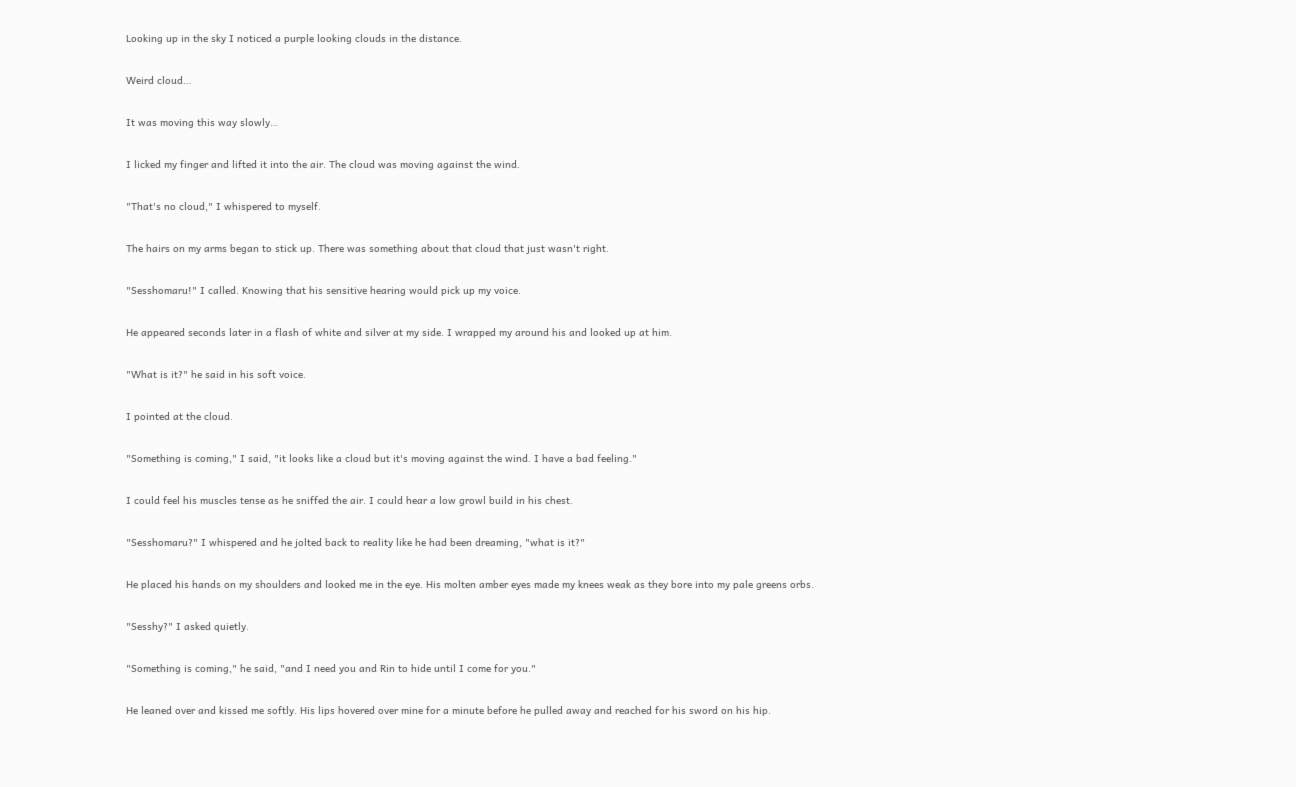Looking up in the sky I noticed a purple looking clouds in the distance.

Weird cloud…

It was moving this way slowly…

I licked my finger and lifted it into the air. The cloud was moving against the wind.

"That's no cloud," I whispered to myself.

The hairs on my arms began to stick up. There was something about that cloud that just wasn't right.

"Sesshomaru!" I called. Knowing that his sensitive hearing would pick up my voice.

He appeared seconds later in a flash of white and silver at my side. I wrapped my around his and looked up at him.

"What is it?" he said in his soft voice.

I pointed at the cloud.

"Something is coming," I said, "it looks like a cloud but it's moving against the wind. I have a bad feeling."

I could feel his muscles tense as he sniffed the air. I could hear a low growl build in his chest.

"Sesshomaru?" I whispered and he jolted back to reality like he had been dreaming, "what is it?"

He placed his hands on my shoulders and looked me in the eye. His molten amber eyes made my knees weak as they bore into my pale greens orbs.

"Sesshy?" I asked quietly.

"Something is coming," he said, "and I need you and Rin to hide until I come for you."

He leaned over and kissed me softly. His lips hovered over mine for a minute before he pulled away and reached for his sword on his hip.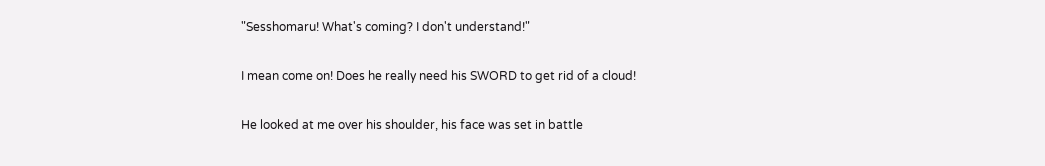"Sesshomaru! What's coming? I don't understand!"

I mean come on! Does he really need his SWORD to get rid of a cloud!

He looked at me over his shoulder, his face was set in battle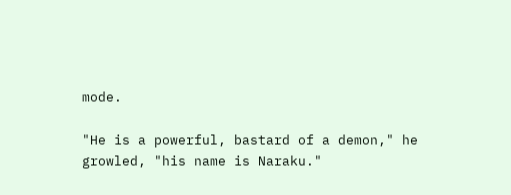mode.

"He is a powerful, bastard of a demon," he growled, "his name is Naraku."